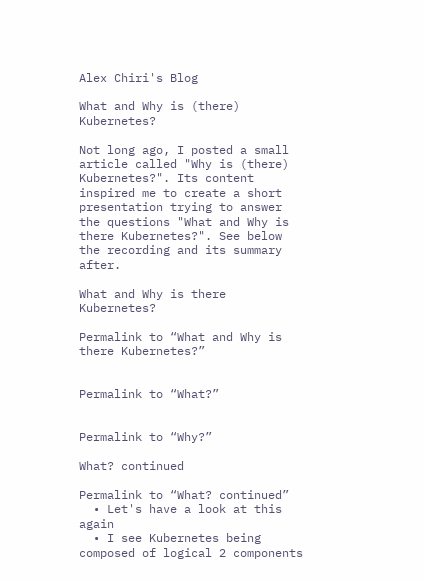Alex Chiri's Blog

What and Why is (there) Kubernetes?

Not long ago, I posted a small article called "Why is (there) Kubernetes?". Its content inspired me to create a short presentation trying to answer the questions "What and Why is there Kubernetes?". See below the recording and its summary after.

What and Why is there Kubernetes?

Permalink to “What and Why is there Kubernetes?”


Permalink to “What?”


Permalink to “Why?”

What? continued

Permalink to “What? continued”
  • Let's have a look at this again
  • I see Kubernetes being composed of logical 2 components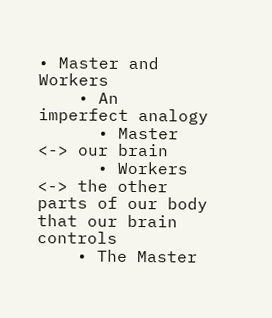• Master and Workers
    • An imperfect analogy
      • Master <-> our brain
      • Workers <-> the other parts of our body that our brain controls
    • The Master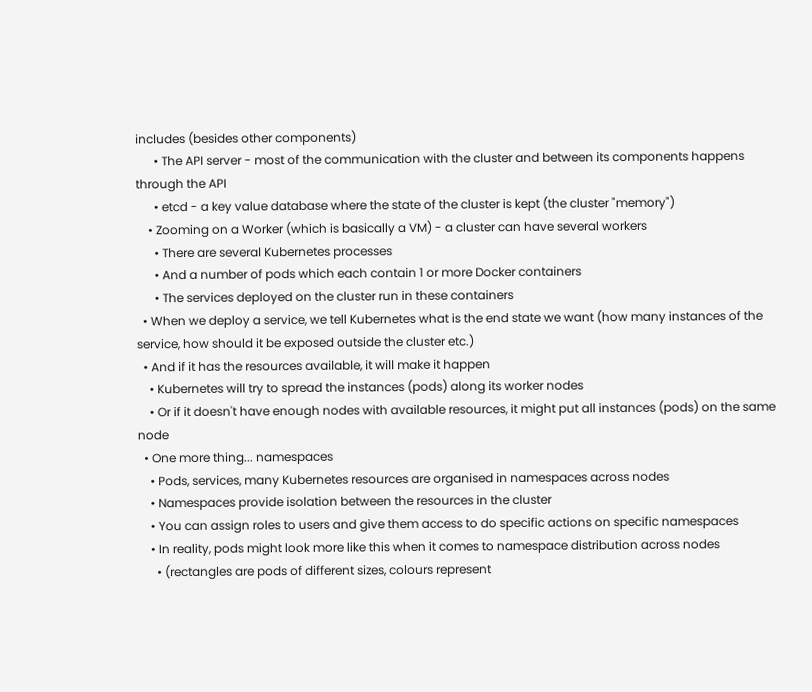includes (besides other components)
      • The API server - most of the communication with the cluster and between its components happens through the API
      • etcd - a key value database where the state of the cluster is kept (the cluster "memory")
    • Zooming on a Worker (which is basically a VM) - a cluster can have several workers
      • There are several Kubernetes processes
      • And a number of pods which each contain 1 or more Docker containers
      • The services deployed on the cluster run in these containers
  • When we deploy a service, we tell Kubernetes what is the end state we want (how many instances of the service, how should it be exposed outside the cluster etc.)
  • And if it has the resources available, it will make it happen
    • Kubernetes will try to spread the instances (pods) along its worker nodes
    • Or if it doesn't have enough nodes with available resources, it might put all instances (pods) on the same node
  • One more thing... namespaces
    • Pods, services, many Kubernetes resources are organised in namespaces across nodes
    • Namespaces provide isolation between the resources in the cluster
    • You can assign roles to users and give them access to do specific actions on specific namespaces
    • In reality, pods might look more like this when it comes to namespace distribution across nodes
      • (rectangles are pods of different sizes, colours represent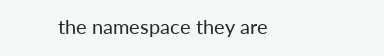the namespace they are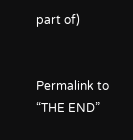part of)


Permalink to “THE END”